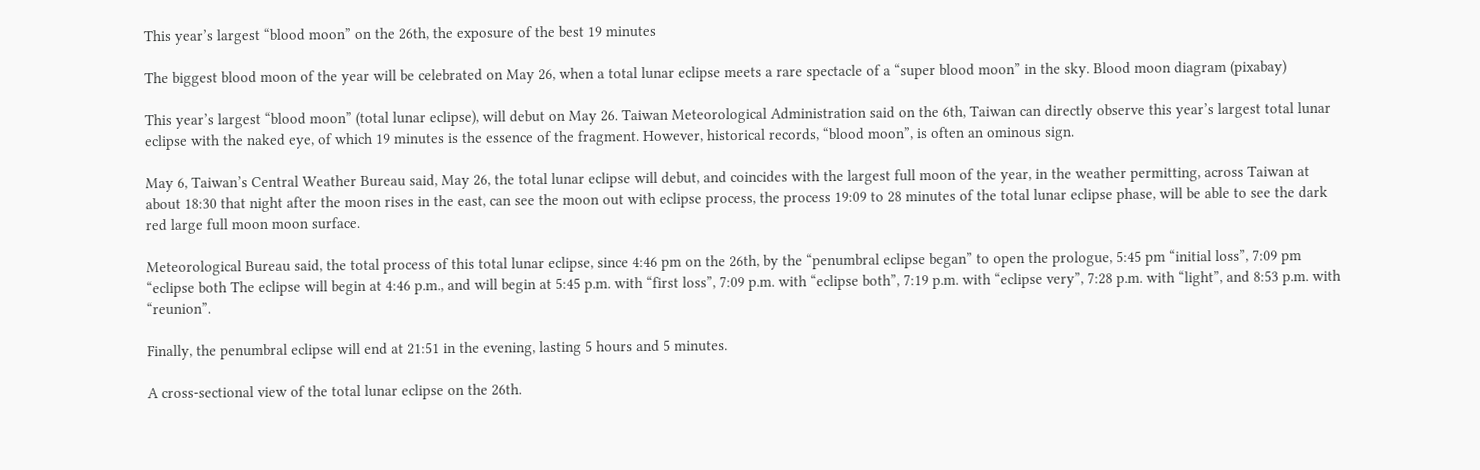This year’s largest “blood moon” on the 26th, the exposure of the best 19 minutes

The biggest blood moon of the year will be celebrated on May 26, when a total lunar eclipse meets a rare spectacle of a “super blood moon” in the sky. Blood moon diagram (pixabay)

This year’s largest “blood moon” (total lunar eclipse), will debut on May 26. Taiwan Meteorological Administration said on the 6th, Taiwan can directly observe this year’s largest total lunar eclipse with the naked eye, of which 19 minutes is the essence of the fragment. However, historical records, “blood moon”, is often an ominous sign.

May 6, Taiwan’s Central Weather Bureau said, May 26, the total lunar eclipse will debut, and coincides with the largest full moon of the year, in the weather permitting, across Taiwan at about 18:30 that night after the moon rises in the east, can see the moon out with eclipse process, the process 19:09 to 28 minutes of the total lunar eclipse phase, will be able to see the dark red large full moon moon surface.

Meteorological Bureau said, the total process of this total lunar eclipse, since 4:46 pm on the 26th, by the “penumbral eclipse began” to open the prologue, 5:45 pm “initial loss”, 7:09 pm “eclipse both The eclipse will begin at 4:46 p.m., and will begin at 5:45 p.m. with “first loss”, 7:09 p.m. with “eclipse both”, 7:19 p.m. with “eclipse very”, 7:28 p.m. with “light”, and 8:53 p.m. with “reunion”.

Finally, the penumbral eclipse will end at 21:51 in the evening, lasting 5 hours and 5 minutes.

A cross-sectional view of the total lunar eclipse on the 26th.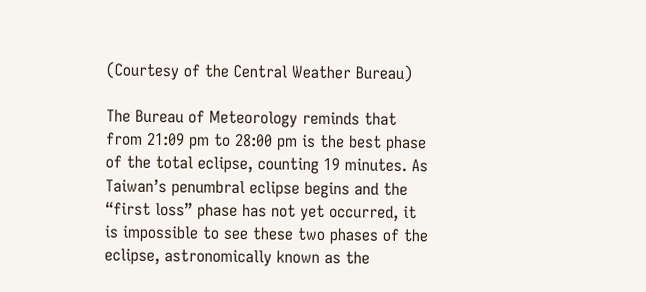(Courtesy of the Central Weather Bureau)

The Bureau of Meteorology reminds that from 21:09 pm to 28:00 pm is the best phase of the total eclipse, counting 19 minutes. As Taiwan’s penumbral eclipse begins and the “first loss” phase has not yet occurred, it is impossible to see these two phases of the eclipse, astronomically known as the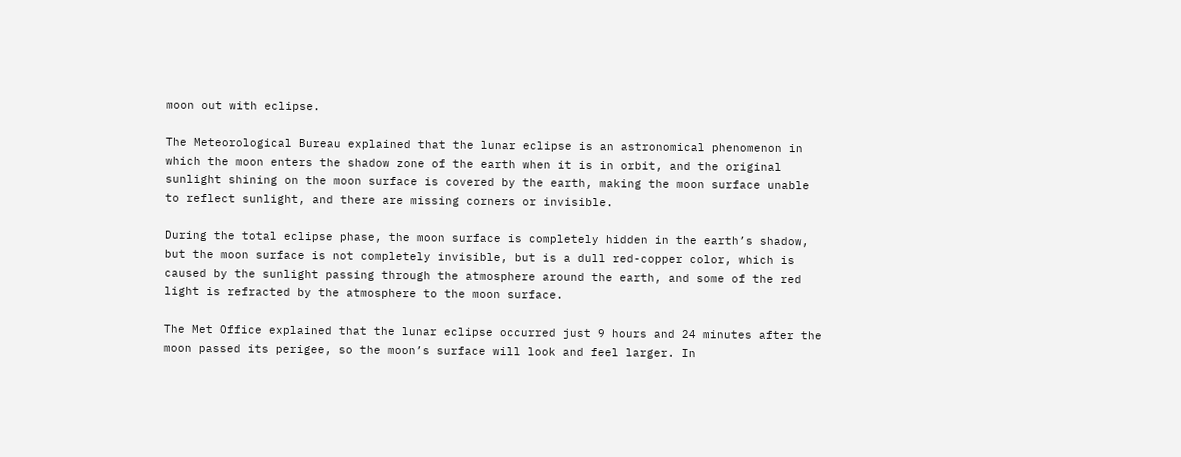moon out with eclipse.

The Meteorological Bureau explained that the lunar eclipse is an astronomical phenomenon in which the moon enters the shadow zone of the earth when it is in orbit, and the original sunlight shining on the moon surface is covered by the earth, making the moon surface unable to reflect sunlight, and there are missing corners or invisible.

During the total eclipse phase, the moon surface is completely hidden in the earth’s shadow, but the moon surface is not completely invisible, but is a dull red-copper color, which is caused by the sunlight passing through the atmosphere around the earth, and some of the red light is refracted by the atmosphere to the moon surface.

The Met Office explained that the lunar eclipse occurred just 9 hours and 24 minutes after the moon passed its perigee, so the moon’s surface will look and feel larger. In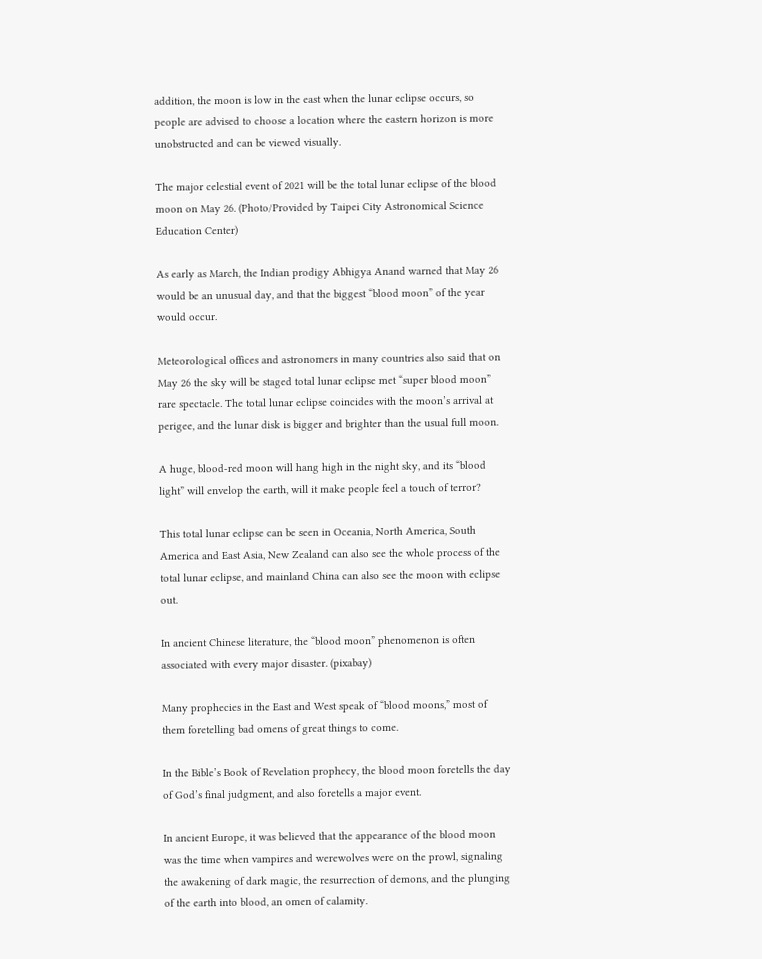addition, the moon is low in the east when the lunar eclipse occurs, so people are advised to choose a location where the eastern horizon is more unobstructed and can be viewed visually.

The major celestial event of 2021 will be the total lunar eclipse of the blood moon on May 26. (Photo/Provided by Taipei City Astronomical Science Education Center)

As early as March, the Indian prodigy Abhigya Anand warned that May 26 would be an unusual day, and that the biggest “blood moon” of the year would occur.

Meteorological offices and astronomers in many countries also said that on May 26 the sky will be staged total lunar eclipse met “super blood moon” rare spectacle. The total lunar eclipse coincides with the moon’s arrival at perigee, and the lunar disk is bigger and brighter than the usual full moon.

A huge, blood-red moon will hang high in the night sky, and its “blood light” will envelop the earth, will it make people feel a touch of terror?

This total lunar eclipse can be seen in Oceania, North America, South America and East Asia, New Zealand can also see the whole process of the total lunar eclipse, and mainland China can also see the moon with eclipse out.

In ancient Chinese literature, the “blood moon” phenomenon is often associated with every major disaster. (pixabay)

Many prophecies in the East and West speak of “blood moons,” most of them foretelling bad omens of great things to come.

In the Bible’s Book of Revelation prophecy, the blood moon foretells the day of God’s final judgment, and also foretells a major event.

In ancient Europe, it was believed that the appearance of the blood moon was the time when vampires and werewolves were on the prowl, signaling the awakening of dark magic, the resurrection of demons, and the plunging of the earth into blood, an omen of calamity.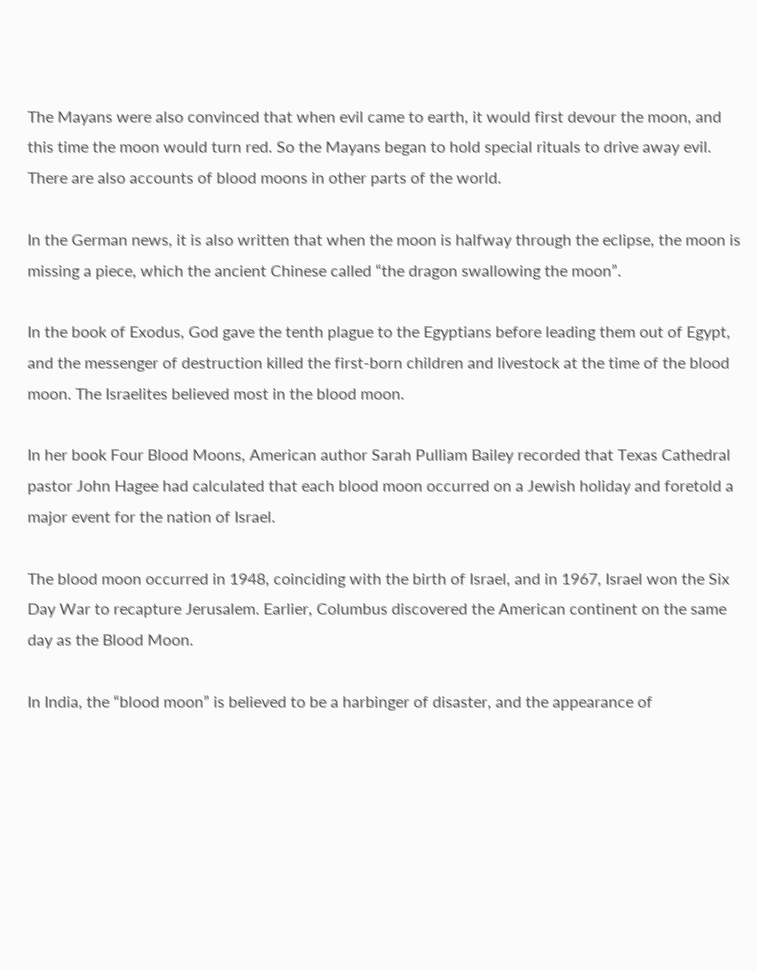The Mayans were also convinced that when evil came to earth, it would first devour the moon, and this time the moon would turn red. So the Mayans began to hold special rituals to drive away evil. There are also accounts of blood moons in other parts of the world.

In the German news, it is also written that when the moon is halfway through the eclipse, the moon is missing a piece, which the ancient Chinese called “the dragon swallowing the moon”.

In the book of Exodus, God gave the tenth plague to the Egyptians before leading them out of Egypt, and the messenger of destruction killed the first-born children and livestock at the time of the blood moon. The Israelites believed most in the blood moon.

In her book Four Blood Moons, American author Sarah Pulliam Bailey recorded that Texas Cathedral pastor John Hagee had calculated that each blood moon occurred on a Jewish holiday and foretold a major event for the nation of Israel.

The blood moon occurred in 1948, coinciding with the birth of Israel, and in 1967, Israel won the Six Day War to recapture Jerusalem. Earlier, Columbus discovered the American continent on the same day as the Blood Moon.

In India, the “blood moon” is believed to be a harbinger of disaster, and the appearance of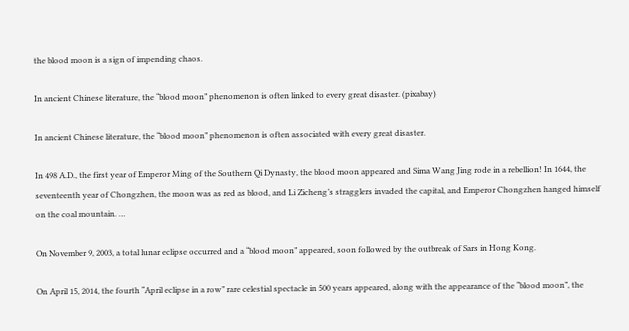the blood moon is a sign of impending chaos.

In ancient Chinese literature, the “blood moon” phenomenon is often linked to every great disaster. (pixabay)

In ancient Chinese literature, the “blood moon” phenomenon is often associated with every great disaster.

In 498 A.D., the first year of Emperor Ming of the Southern Qi Dynasty, the blood moon appeared and Sima Wang Jing rode in a rebellion! In 1644, the seventeenth year of Chongzhen, the moon was as red as blood, and Li Zicheng’s stragglers invaded the capital, and Emperor Chongzhen hanged himself on the coal mountain. …

On November 9, 2003, a total lunar eclipse occurred and a “blood moon” appeared, soon followed by the outbreak of Sars in Hong Kong.

On April 15, 2014, the fourth “April eclipse in a row” rare celestial spectacle in 500 years appeared, along with the appearance of the “blood moon”, the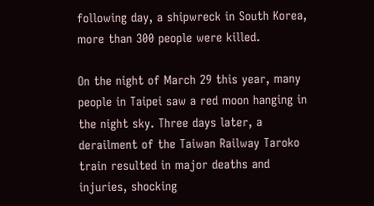following day, a shipwreck in South Korea, more than 300 people were killed.

On the night of March 29 this year, many people in Taipei saw a red moon hanging in the night sky. Three days later, a derailment of the Taiwan Railway Taroko train resulted in major deaths and injuries, shocking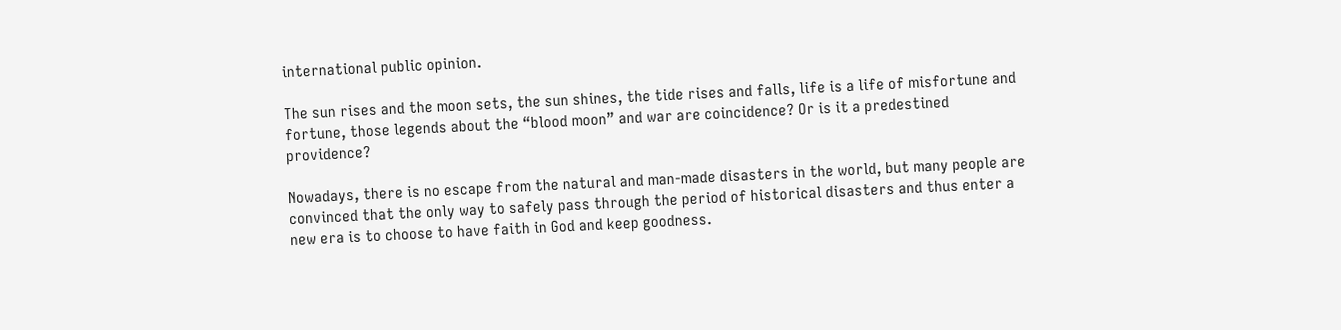international public opinion.

The sun rises and the moon sets, the sun shines, the tide rises and falls, life is a life of misfortune and fortune, those legends about the “blood moon” and war are coincidence? Or is it a predestined providence?

Nowadays, there is no escape from the natural and man-made disasters in the world, but many people are convinced that the only way to safely pass through the period of historical disasters and thus enter a new era is to choose to have faith in God and keep goodness.